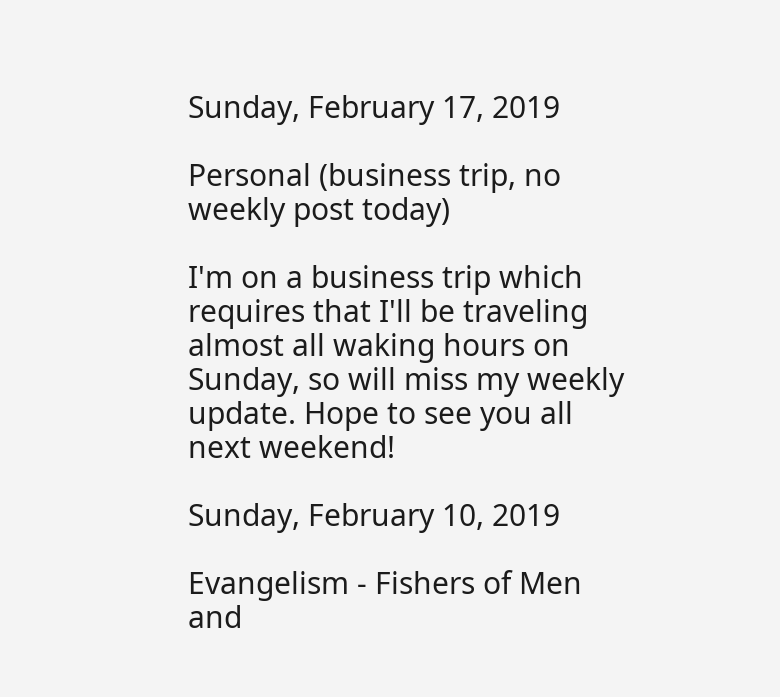Sunday, February 17, 2019

Personal (business trip, no weekly post today)

I'm on a business trip which requires that I'll be traveling almost all waking hours on Sunday, so will miss my weekly update. Hope to see you all next weekend!

Sunday, February 10, 2019

Evangelism - Fishers of Men and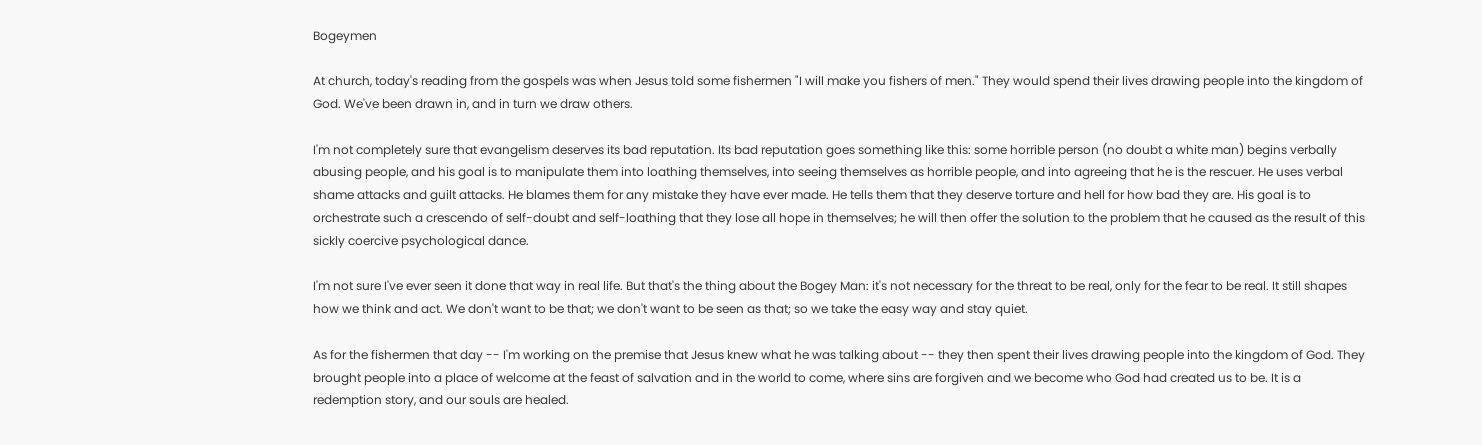Bogeymen

At church, today's reading from the gospels was when Jesus told some fishermen "I will make you fishers of men." They would spend their lives drawing people into the kingdom of God. We've been drawn in, and in turn we draw others.

I'm not completely sure that evangelism deserves its bad reputation. Its bad reputation goes something like this: some horrible person (no doubt a white man) begins verbally abusing people, and his goal is to manipulate them into loathing themselves, into seeing themselves as horrible people, and into agreeing that he is the rescuer. He uses verbal shame attacks and guilt attacks. He blames them for any mistake they have ever made. He tells them that they deserve torture and hell for how bad they are. His goal is to orchestrate such a crescendo of self-doubt and self-loathing that they lose all hope in themselves; he will then offer the solution to the problem that he caused as the result of this sickly coercive psychological dance.

I'm not sure I've ever seen it done that way in real life. But that's the thing about the Bogey Man: it's not necessary for the threat to be real, only for the fear to be real. It still shapes how we think and act. We don't want to be that; we don't want to be seen as that; so we take the easy way and stay quiet.

As for the fishermen that day -- I'm working on the premise that Jesus knew what he was talking about -- they then spent their lives drawing people into the kingdom of God. They brought people into a place of welcome at the feast of salvation and in the world to come, where sins are forgiven and we become who God had created us to be. It is a redemption story, and our souls are healed.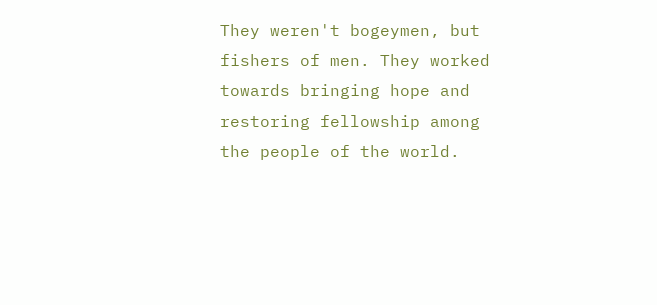They weren't bogeymen, but fishers of men. They worked towards bringing hope and restoring fellowship among the people of the world.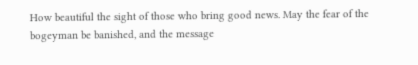How beautiful the sight of those who bring good news. May the fear of the bogeyman be banished, and the message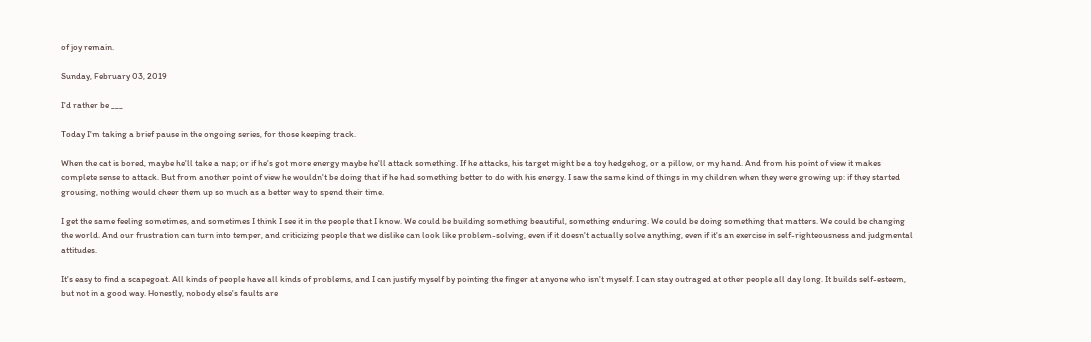of joy remain.

Sunday, February 03, 2019

I'd rather be ___

Today I'm taking a brief pause in the ongoing series, for those keeping track.

When the cat is bored, maybe he'll take a nap; or if he's got more energy maybe he'll attack something. If he attacks, his target might be a toy hedgehog, or a pillow, or my hand. And from his point of view it makes complete sense to attack. But from another point of view he wouldn't be doing that if he had something better to do with his energy. I saw the same kind of things in my children when they were growing up: if they started grousing, nothing would cheer them up so much as a better way to spend their time.

I get the same feeling sometimes, and sometimes I think I see it in the people that I know. We could be building something beautiful, something enduring. We could be doing something that matters. We could be changing the world. And our frustration can turn into temper, and criticizing people that we dislike can look like problem-solving, even if it doesn't actually solve anything, even if it's an exercise in self-righteousness and judgmental attitudes.

It's easy to find a scapegoat. All kinds of people have all kinds of problems, and I can justify myself by pointing the finger at anyone who isn't myself. I can stay outraged at other people all day long. It builds self-esteem, but not in a good way. Honestly, nobody else's faults are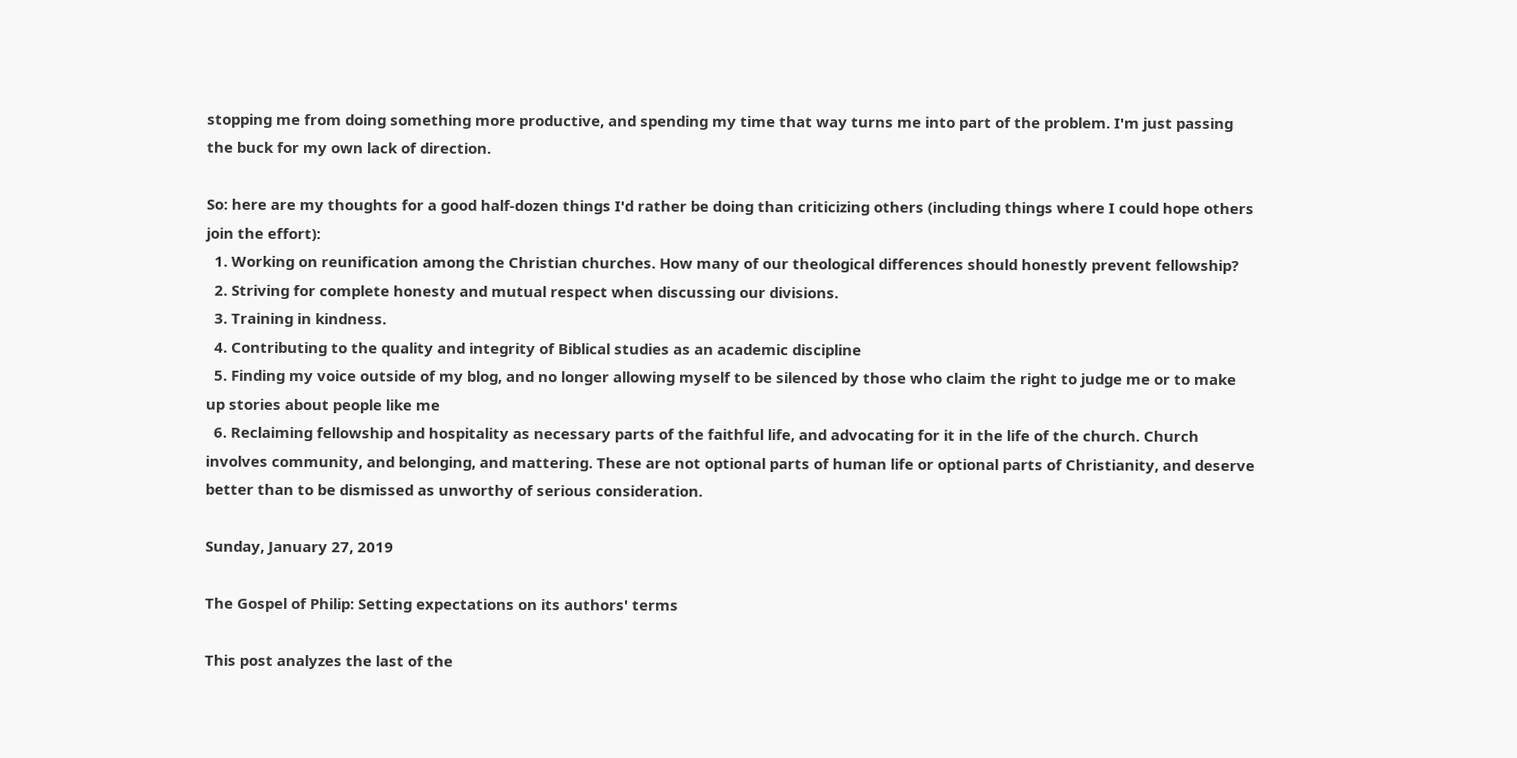stopping me from doing something more productive, and spending my time that way turns me into part of the problem. I'm just passing the buck for my own lack of direction.

So: here are my thoughts for a good half-dozen things I'd rather be doing than criticizing others (including things where I could hope others join the effort):
  1. Working on reunification among the Christian churches. How many of our theological differences should honestly prevent fellowship?
  2. Striving for complete honesty and mutual respect when discussing our divisions.
  3. Training in kindness.
  4. Contributing to the quality and integrity of Biblical studies as an academic discipline
  5. Finding my voice outside of my blog, and no longer allowing myself to be silenced by those who claim the right to judge me or to make up stories about people like me
  6. Reclaiming fellowship and hospitality as necessary parts of the faithful life, and advocating for it in the life of the church. Church involves community, and belonging, and mattering. These are not optional parts of human life or optional parts of Christianity, and deserve better than to be dismissed as unworthy of serious consideration.

Sunday, January 27, 2019

The Gospel of Philip: Setting expectations on its authors' terms

This post analyzes the last of the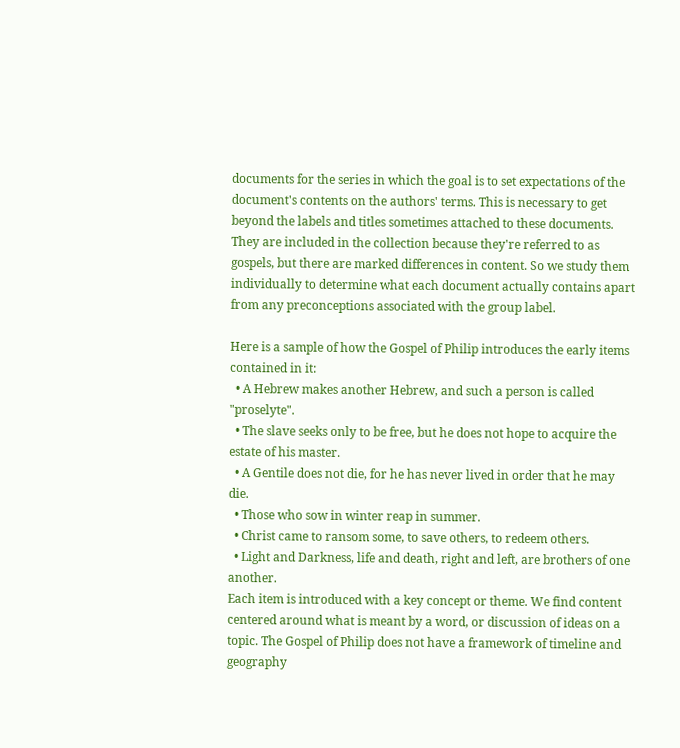documents for the series in which the goal is to set expectations of the document's contents on the authors' terms. This is necessary to get beyond the labels and titles sometimes attached to these documents. They are included in the collection because they're referred to as gospels, but there are marked differences in content. So we study them individually to determine what each document actually contains apart from any preconceptions associated with the group label.

Here is a sample of how the Gospel of Philip introduces the early items contained in it:
  • A Hebrew makes another Hebrew, and such a person is called "proselyte".
  • The slave seeks only to be free, but he does not hope to acquire the estate of his master.
  • A Gentile does not die, for he has never lived in order that he may die.
  • Those who sow in winter reap in summer.
  • Christ came to ransom some, to save others, to redeem others.
  • Light and Darkness, life and death, right and left, are brothers of one another.
Each item is introduced with a key concept or theme. We find content centered around what is meant by a word, or discussion of ideas on a topic. The Gospel of Philip does not have a framework of timeline and geography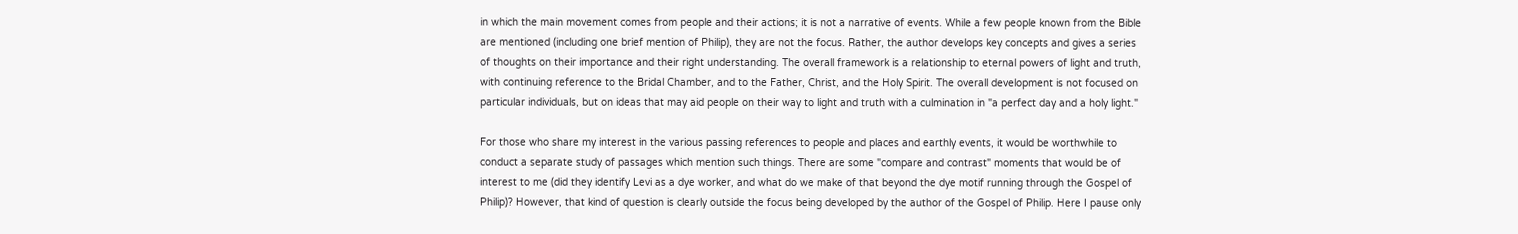in which the main movement comes from people and their actions; it is not a narrative of events. While a few people known from the Bible are mentioned (including one brief mention of Philip), they are not the focus. Rather, the author develops key concepts and gives a series of thoughts on their importance and their right understanding. The overall framework is a relationship to eternal powers of light and truth, with continuing reference to the Bridal Chamber, and to the Father, Christ, and the Holy Spirit. The overall development is not focused on particular individuals, but on ideas that may aid people on their way to light and truth with a culmination in "a perfect day and a holy light."

For those who share my interest in the various passing references to people and places and earthly events, it would be worthwhile to conduct a separate study of passages which mention such things. There are some "compare and contrast" moments that would be of interest to me (did they identify Levi as a dye worker, and what do we make of that beyond the dye motif running through the Gospel of Philip)? However, that kind of question is clearly outside the focus being developed by the author of the Gospel of Philip. Here I pause only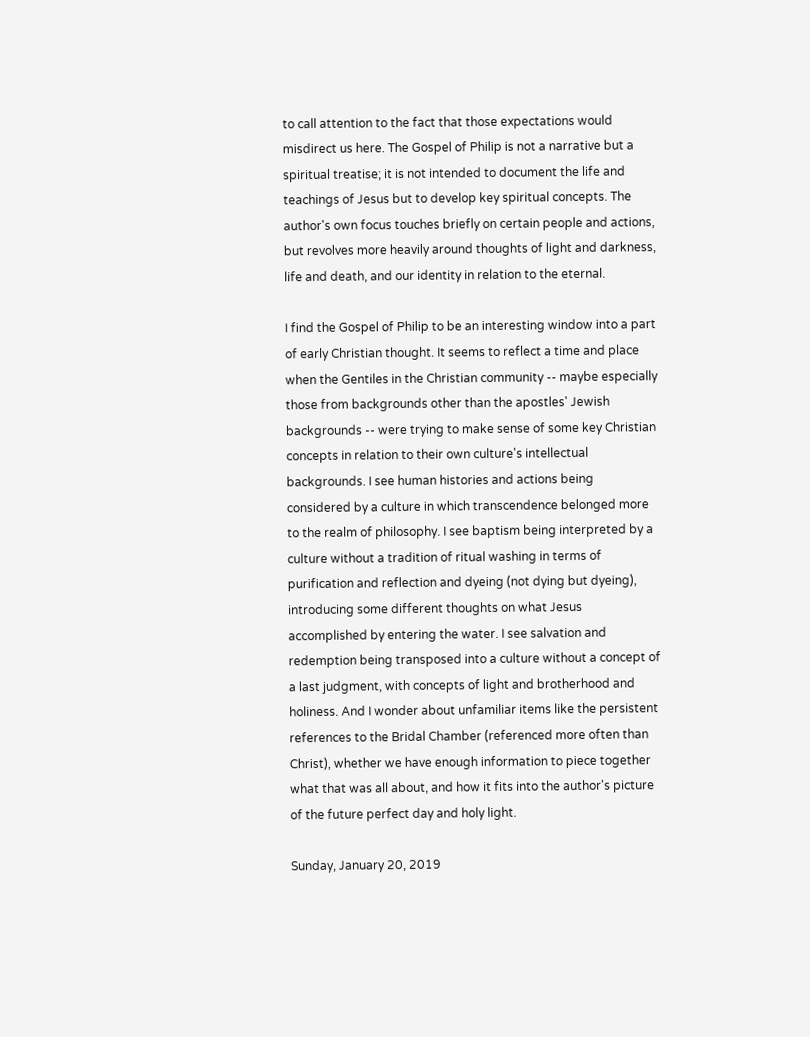to call attention to the fact that those expectations would misdirect us here. The Gospel of Philip is not a narrative but a spiritual treatise; it is not intended to document the life and teachings of Jesus but to develop key spiritual concepts. The author's own focus touches briefly on certain people and actions, but revolves more heavily around thoughts of light and darkness, life and death, and our identity in relation to the eternal.

I find the Gospel of Philip to be an interesting window into a part of early Christian thought. It seems to reflect a time and place when the Gentiles in the Christian community -- maybe especially those from backgrounds other than the apostles' Jewish backgrounds -- were trying to make sense of some key Christian concepts in relation to their own culture's intellectual backgrounds. I see human histories and actions being considered by a culture in which transcendence belonged more to the realm of philosophy. I see baptism being interpreted by a culture without a tradition of ritual washing in terms of purification and reflection and dyeing (not dying but dyeing), introducing some different thoughts on what Jesus accomplished by entering the water. I see salvation and redemption being transposed into a culture without a concept of a last judgment, with concepts of light and brotherhood and holiness. And I wonder about unfamiliar items like the persistent references to the Bridal Chamber (referenced more often than Christ), whether we have enough information to piece together what that was all about, and how it fits into the author's picture of the future perfect day and holy light.

Sunday, January 20, 2019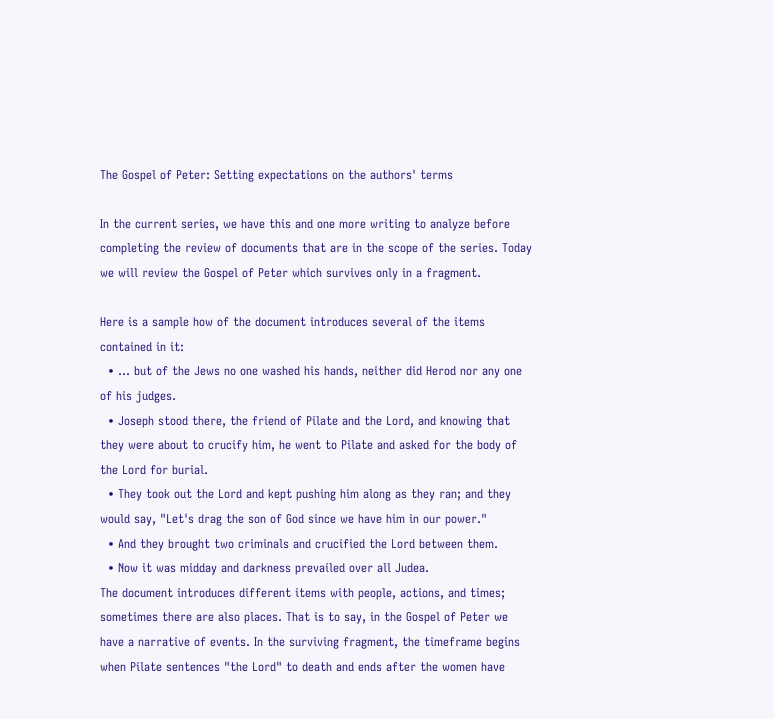The Gospel of Peter: Setting expectations on the authors' terms

In the current series, we have this and one more writing to analyze before completing the review of documents that are in the scope of the series. Today we will review the Gospel of Peter which survives only in a fragment.

Here is a sample how of the document introduces several of the items contained in it:
  • ... but of the Jews no one washed his hands, neither did Herod nor any one of his judges.
  • Joseph stood there, the friend of Pilate and the Lord, and knowing that they were about to crucify him, he went to Pilate and asked for the body of the Lord for burial.
  • They took out the Lord and kept pushing him along as they ran; and they would say, "Let's drag the son of God since we have him in our power."
  • And they brought two criminals and crucified the Lord between them.
  • Now it was midday and darkness prevailed over all Judea.
The document introduces different items with people, actions, and times; sometimes there are also places. That is to say, in the Gospel of Peter we have a narrative of events. In the surviving fragment, the timeframe begins when Pilate sentences "the Lord" to death and ends after the women have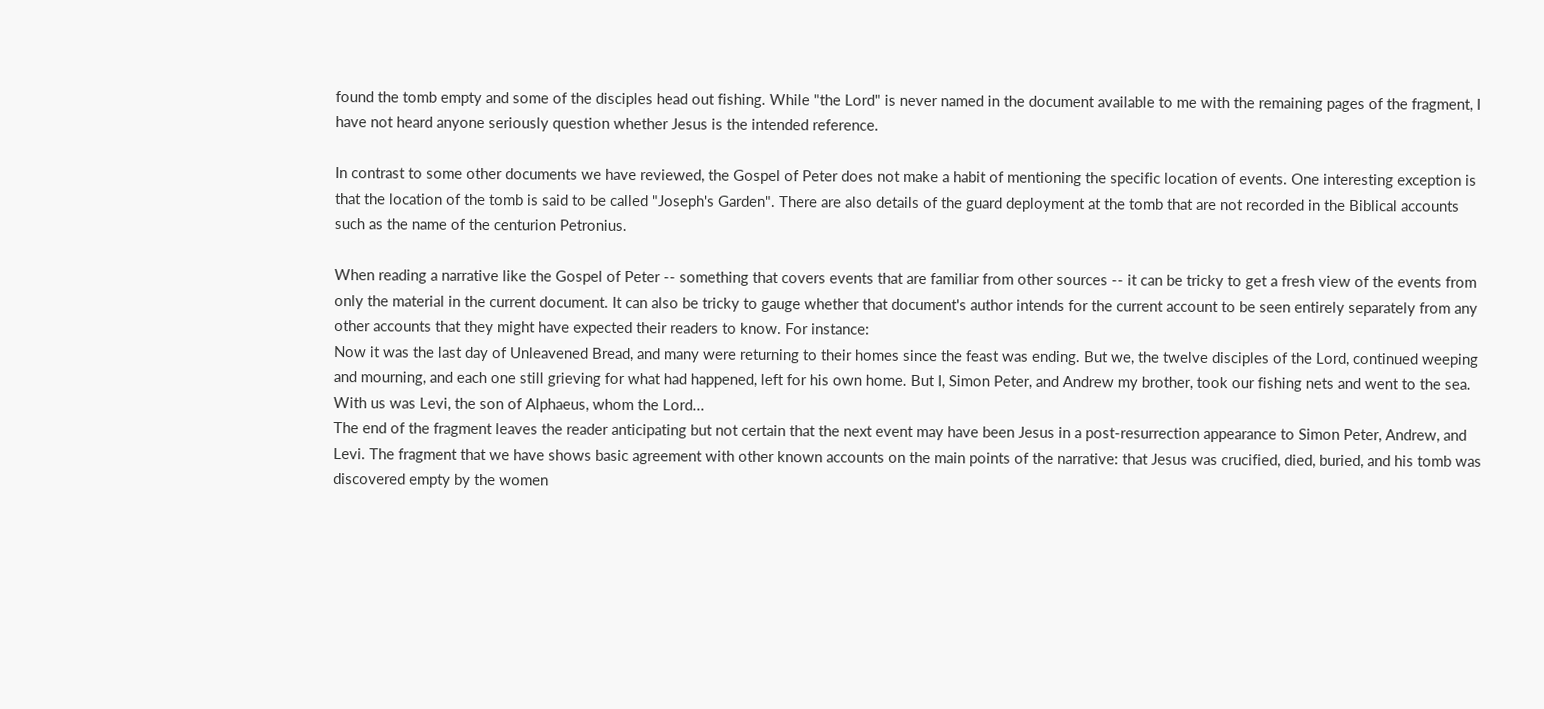found the tomb empty and some of the disciples head out fishing. While "the Lord" is never named in the document available to me with the remaining pages of the fragment, I have not heard anyone seriously question whether Jesus is the intended reference.

In contrast to some other documents we have reviewed, the Gospel of Peter does not make a habit of mentioning the specific location of events. One interesting exception is that the location of the tomb is said to be called "Joseph's Garden". There are also details of the guard deployment at the tomb that are not recorded in the Biblical accounts such as the name of the centurion Petronius.

When reading a narrative like the Gospel of Peter -- something that covers events that are familiar from other sources -- it can be tricky to get a fresh view of the events from only the material in the current document. It can also be tricky to gauge whether that document's author intends for the current account to be seen entirely separately from any other accounts that they might have expected their readers to know. For instance:
Now it was the last day of Unleavened Bread, and many were returning to their homes since the feast was ending. But we, the twelve disciples of the Lord, continued weeping and mourning, and each one still grieving for what had happened, left for his own home. But I, Simon Peter, and Andrew my brother, took our fishing nets and went to the sea. With us was Levi, the son of Alphaeus, whom the Lord...
The end of the fragment leaves the reader anticipating but not certain that the next event may have been Jesus in a post-resurrection appearance to Simon Peter, Andrew, and Levi. The fragment that we have shows basic agreement with other known accounts on the main points of the narrative: that Jesus was crucified, died, buried, and his tomb was discovered empty by the women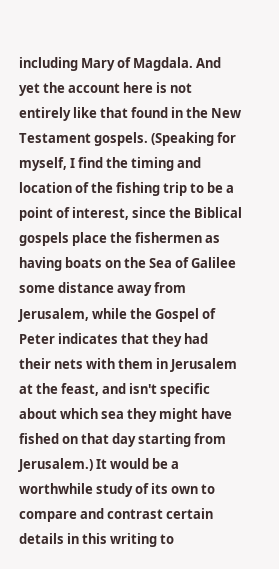including Mary of Magdala. And yet the account here is not entirely like that found in the New Testament gospels. (Speaking for myself, I find the timing and location of the fishing trip to be a point of interest, since the Biblical gospels place the fishermen as having boats on the Sea of Galilee some distance away from Jerusalem, while the Gospel of Peter indicates that they had their nets with them in Jerusalem at the feast, and isn't specific about which sea they might have fished on that day starting from Jerusalem.) It would be a worthwhile study of its own to compare and contrast certain details in this writing to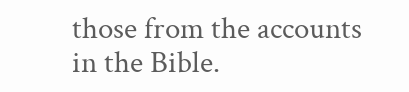those from the accounts in the Bible.